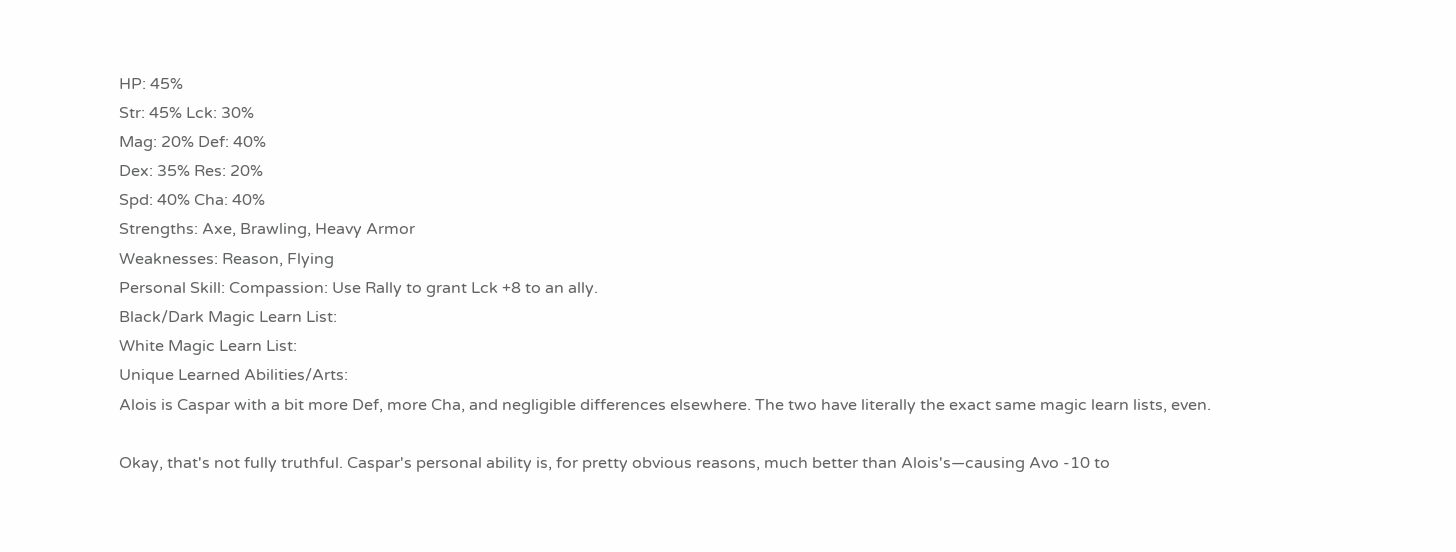HP: 45%
Str: 45% Lck: 30%
Mag: 20% Def: 40%
Dex: 35% Res: 20%
Spd: 40% Cha: 40%
Strengths: Axe, Brawling, Heavy Armor
Weaknesses: Reason, Flying
Personal Skill: Compassion: Use Rally to grant Lck +8 to an ally.
Black/Dark Magic Learn List:
White Magic Learn List:
Unique Learned Abilities/Arts:
Alois is Caspar with a bit more Def, more Cha, and negligible differences elsewhere. The two have literally the exact same magic learn lists, even.

Okay, that's not fully truthful. Caspar's personal ability is, for pretty obvious reasons, much better than Alois's—causing Avo -10 to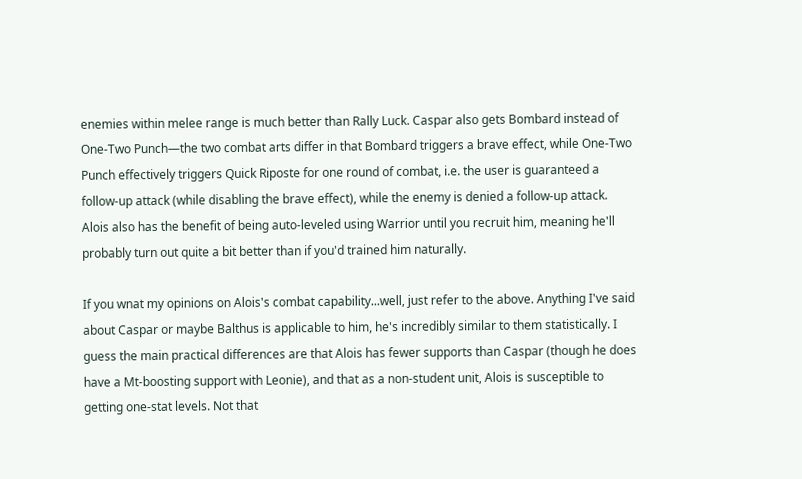enemies within melee range is much better than Rally Luck. Caspar also gets Bombard instead of One-Two Punch—the two combat arts differ in that Bombard triggers a brave effect, while One-Two Punch effectively triggers Quick Riposte for one round of combat, i.e. the user is guaranteed a follow-up attack (while disabling the brave effect), while the enemy is denied a follow-up attack. Alois also has the benefit of being auto-leveled using Warrior until you recruit him, meaning he'll probably turn out quite a bit better than if you'd trained him naturally.

If you wnat my opinions on Alois's combat capability...well, just refer to the above. Anything I've said about Caspar or maybe Balthus is applicable to him, he's incredibly similar to them statistically. I guess the main practical differences are that Alois has fewer supports than Caspar (though he does have a Mt-boosting support with Leonie), and that as a non-student unit, Alois is susceptible to getting one-stat levels. Not that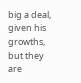big a deal, given his growths, but they are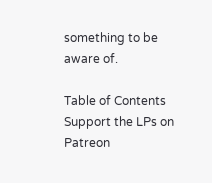something to be aware of.

Table of Contents
Support the LPs on Patreon